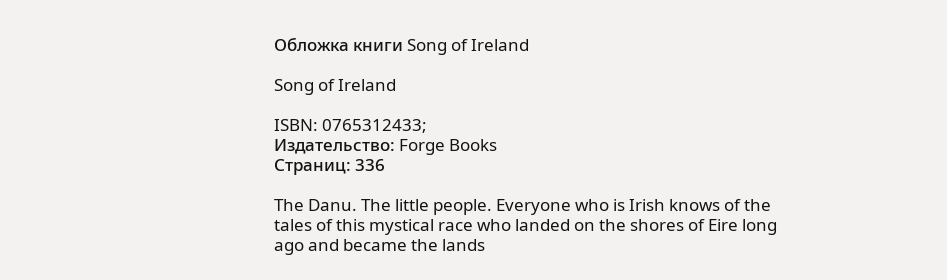Обложка книги Song of Ireland

Song of Ireland

ISBN: 0765312433;
Издательство: Forge Books
Страниц: 336

The Danu. The little people. Everyone who is Irish knows of the tales of this mystical race who landed on the shores of Eire long ago and became the lands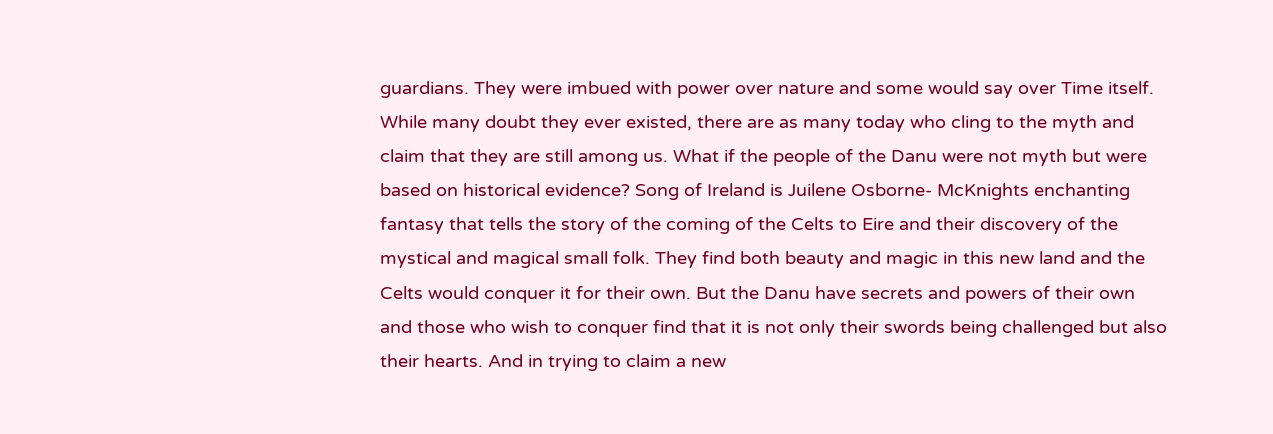guardians. They were imbued with power over nature and some would say over Time itself. While many doubt they ever existed, there are as many today who cling to the myth and claim that they are still among us. What if the people of the Danu were not myth but were based on historical evidence? Song of Ireland is Juilene Osborne- McKnights enchanting fantasy that tells the story of the coming of the Celts to Eire and their discovery of the mystical and magical small folk. They find both beauty and magic in this new land and the Celts would conquer it for their own. But the Danu have secrets and powers of their own and those who wish to conquer find that it is not only their swords being challenged but also their hearts. And in trying to claim a new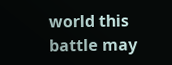world this battle may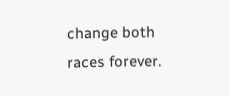change both races forever.